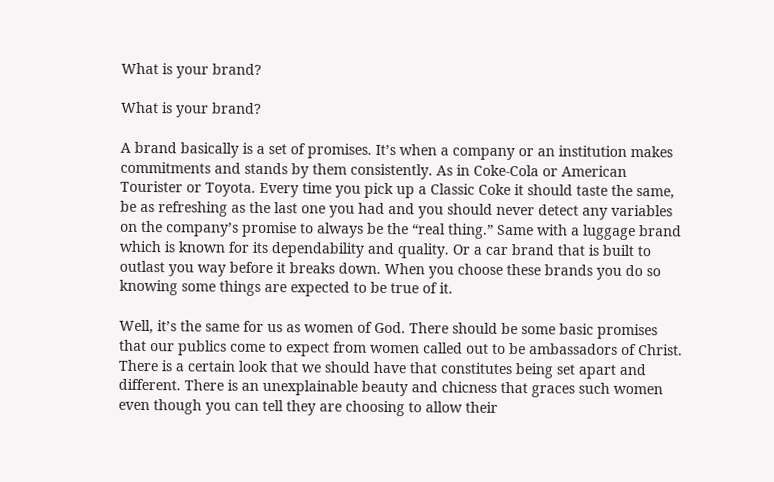What is your brand?

What is your brand?

A brand basically is a set of promises. It’s when a company or an institution makes commitments and stands by them consistently. As in Coke-Cola or American Tourister or Toyota. Every time you pick up a Classic Coke it should taste the same, be as refreshing as the last one you had and you should never detect any variables on the company’s promise to always be the “real thing.” Same with a luggage brand which is known for its dependability and quality. Or a car brand that is built to outlast you way before it breaks down. When you choose these brands you do so knowing some things are expected to be true of it.

Well, it’s the same for us as women of God. There should be some basic promises that our publics come to expect from women called out to be ambassadors of Christ. There is a certain look that we should have that constitutes being set apart and different. There is an unexplainable beauty and chicness that graces such women even though you can tell they are choosing to allow their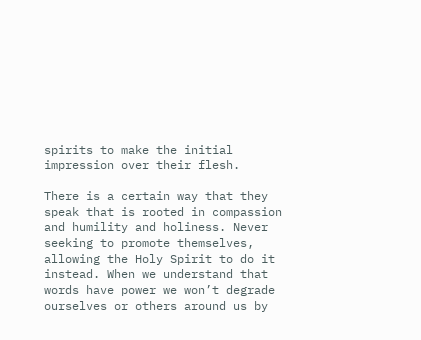spirits to make the initial impression over their flesh.

There is a certain way that they speak that is rooted in compassion and humility and holiness. Never seeking to promote themselves, allowing the Holy Spirit to do it instead. When we understand that words have power we won’t degrade ourselves or others around us by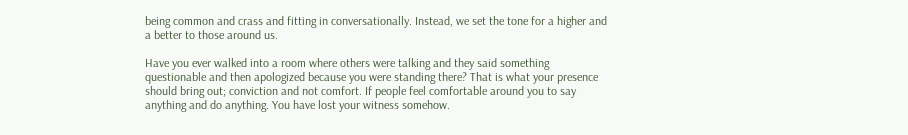being common and crass and fitting in conversationally. Instead, we set the tone for a higher and a better to those around us.

Have you ever walked into a room where others were talking and they said something questionable and then apologized because you were standing there? That is what your presence should bring out; conviction and not comfort. If people feel comfortable around you to say anything and do anything. You have lost your witness somehow.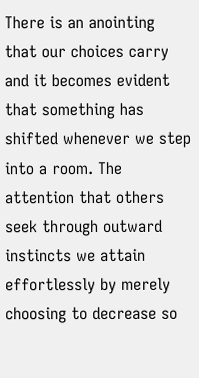There is an anointing that our choices carry and it becomes evident that something has shifted whenever we step into a room. The attention that others seek through outward instincts we attain effortlessly by merely choosing to decrease so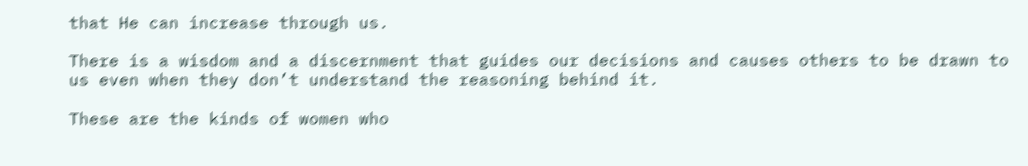that He can increase through us.

There is a wisdom and a discernment that guides our decisions and causes others to be drawn to us even when they don’t understand the reasoning behind it.

These are the kinds of women who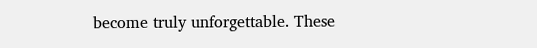become truly unforgettable. These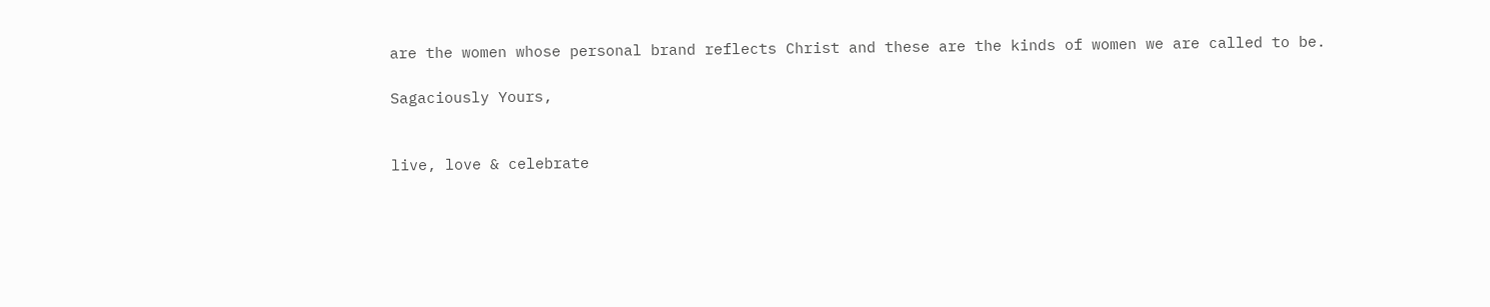are the women whose personal brand reflects Christ and these are the kinds of women we are called to be.

Sagaciously Yours,


live, love & celebrate